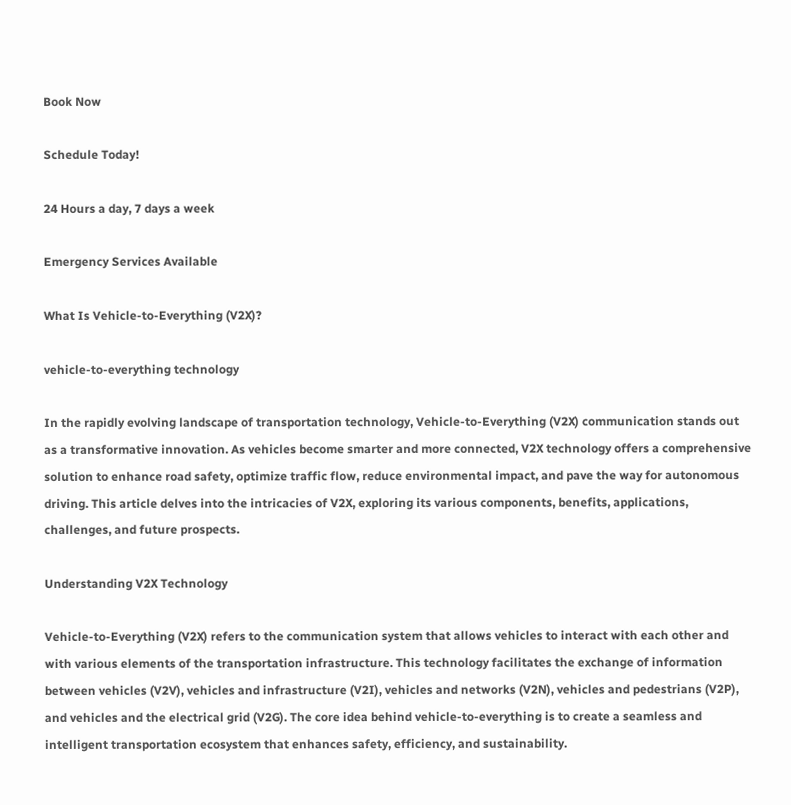Book Now

Schedule Today!

24 Hours a day, 7 days a week

Emergency Services Available

What Is Vehicle-to-Everything (V2X)?

vehicle-to-everything technology

In the rapidly evolving landscape of transportation technology, Vehicle-to-Everything (V2X) communication stands out as a transformative innovation. As vehicles become smarter and more connected, V2X technology offers a comprehensive solution to enhance road safety, optimize traffic flow, reduce environmental impact, and pave the way for autonomous driving. This article delves into the intricacies of V2X, exploring its various components, benefits, applications, challenges, and future prospects.

Understanding V2X Technology

Vehicle-to-Everything (V2X) refers to the communication system that allows vehicles to interact with each other and with various elements of the transportation infrastructure. This technology facilitates the exchange of information between vehicles (V2V), vehicles and infrastructure (V2I), vehicles and networks (V2N), vehicles and pedestrians (V2P), and vehicles and the electrical grid (V2G). The core idea behind vehicle-to-everything is to create a seamless and intelligent transportation ecosystem that enhances safety, efficiency, and sustainability.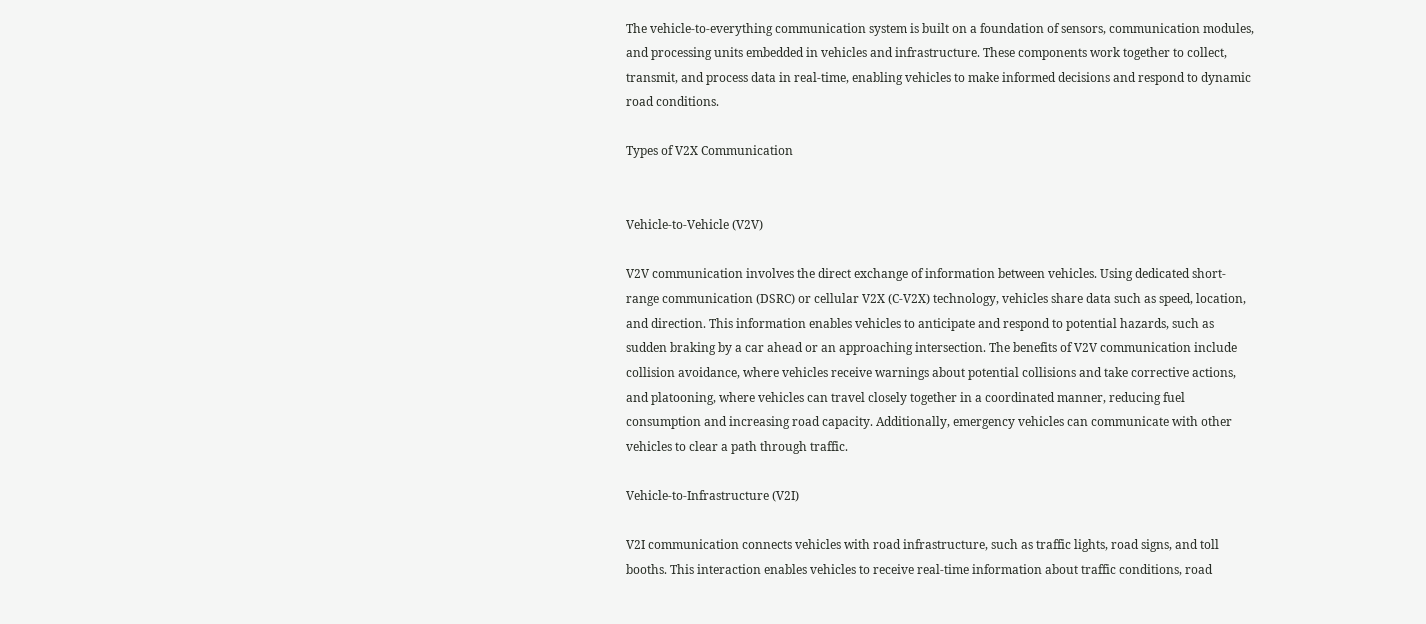The vehicle-to-everything communication system is built on a foundation of sensors, communication modules, and processing units embedded in vehicles and infrastructure. These components work together to collect, transmit, and process data in real-time, enabling vehicles to make informed decisions and respond to dynamic road conditions.

Types of V2X Communication


Vehicle-to-Vehicle (V2V)

V2V communication involves the direct exchange of information between vehicles. Using dedicated short-range communication (DSRC) or cellular V2X (C-V2X) technology, vehicles share data such as speed, location, and direction. This information enables vehicles to anticipate and respond to potential hazards, such as sudden braking by a car ahead or an approaching intersection. The benefits of V2V communication include collision avoidance, where vehicles receive warnings about potential collisions and take corrective actions, and platooning, where vehicles can travel closely together in a coordinated manner, reducing fuel consumption and increasing road capacity. Additionally, emergency vehicles can communicate with other vehicles to clear a path through traffic.

Vehicle-to-Infrastructure (V2I)

V2I communication connects vehicles with road infrastructure, such as traffic lights, road signs, and toll booths. This interaction enables vehicles to receive real-time information about traffic conditions, road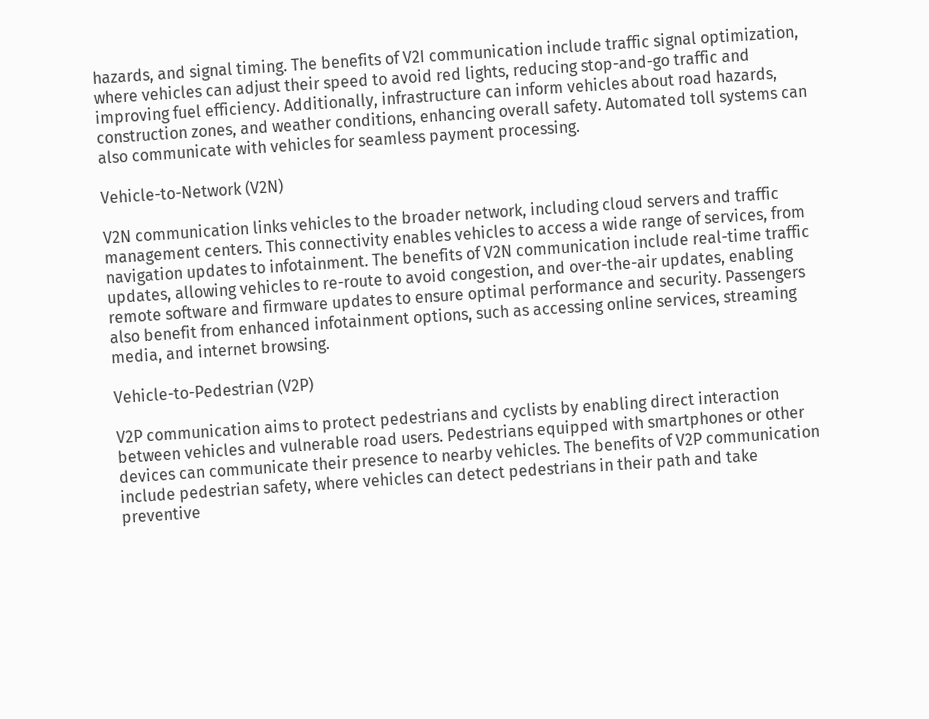hazards, and signal timing. The benefits of V2I communication include traffic signal optimization, where vehicles can adjust their speed to avoid red lights, reducing stop-and-go traffic and improving fuel efficiency. Additionally, infrastructure can inform vehicles about road hazards, construction zones, and weather conditions, enhancing overall safety. Automated toll systems can also communicate with vehicles for seamless payment processing.

Vehicle-to-Network (V2N)

V2N communication links vehicles to the broader network, including cloud servers and traffic management centers. This connectivity enables vehicles to access a wide range of services, from navigation updates to infotainment. The benefits of V2N communication include real-time traffic updates, allowing vehicles to re-route to avoid congestion, and over-the-air updates, enabling remote software and firmware updates to ensure optimal performance and security. Passengers also benefit from enhanced infotainment options, such as accessing online services, streaming media, and internet browsing.

Vehicle-to-Pedestrian (V2P)

V2P communication aims to protect pedestrians and cyclists by enabling direct interaction between vehicles and vulnerable road users. Pedestrians equipped with smartphones or other devices can communicate their presence to nearby vehicles. The benefits of V2P communication include pedestrian safety, where vehicles can detect pedestrians in their path and take preventive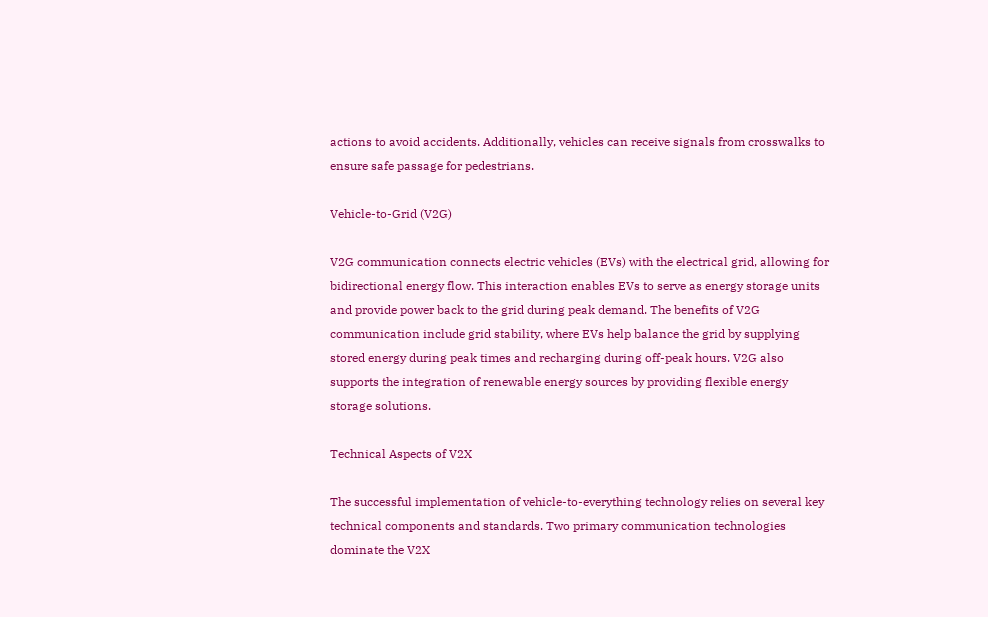actions to avoid accidents. Additionally, vehicles can receive signals from crosswalks to ensure safe passage for pedestrians.

Vehicle-to-Grid (V2G)

V2G communication connects electric vehicles (EVs) with the electrical grid, allowing for bidirectional energy flow. This interaction enables EVs to serve as energy storage units and provide power back to the grid during peak demand. The benefits of V2G communication include grid stability, where EVs help balance the grid by supplying stored energy during peak times and recharging during off-peak hours. V2G also supports the integration of renewable energy sources by providing flexible energy storage solutions.

Technical Aspects of V2X

The successful implementation of vehicle-to-everything technology relies on several key technical components and standards. Two primary communication technologies dominate the V2X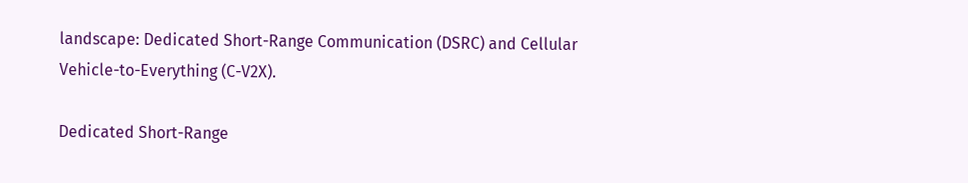landscape: Dedicated Short-Range Communication (DSRC) and Cellular Vehicle-to-Everything (C-V2X).

Dedicated Short-Range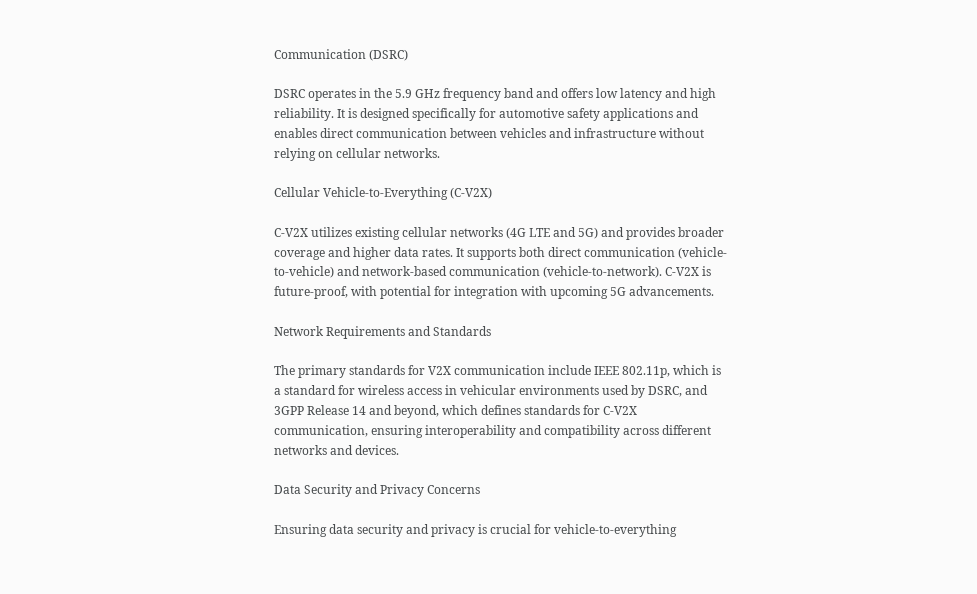Communication (DSRC)

DSRC operates in the 5.9 GHz frequency band and offers low latency and high reliability. It is designed specifically for automotive safety applications and enables direct communication between vehicles and infrastructure without relying on cellular networks.

Cellular Vehicle-to-Everything (C-V2X)

C-V2X utilizes existing cellular networks (4G LTE and 5G) and provides broader coverage and higher data rates. It supports both direct communication (vehicle-to-vehicle) and network-based communication (vehicle-to-network). C-V2X is future-proof, with potential for integration with upcoming 5G advancements.

Network Requirements and Standards

The primary standards for V2X communication include IEEE 802.11p, which is a standard for wireless access in vehicular environments used by DSRC, and 3GPP Release 14 and beyond, which defines standards for C-V2X communication, ensuring interoperability and compatibility across different networks and devices.

Data Security and Privacy Concerns

Ensuring data security and privacy is crucial for vehicle-to-everything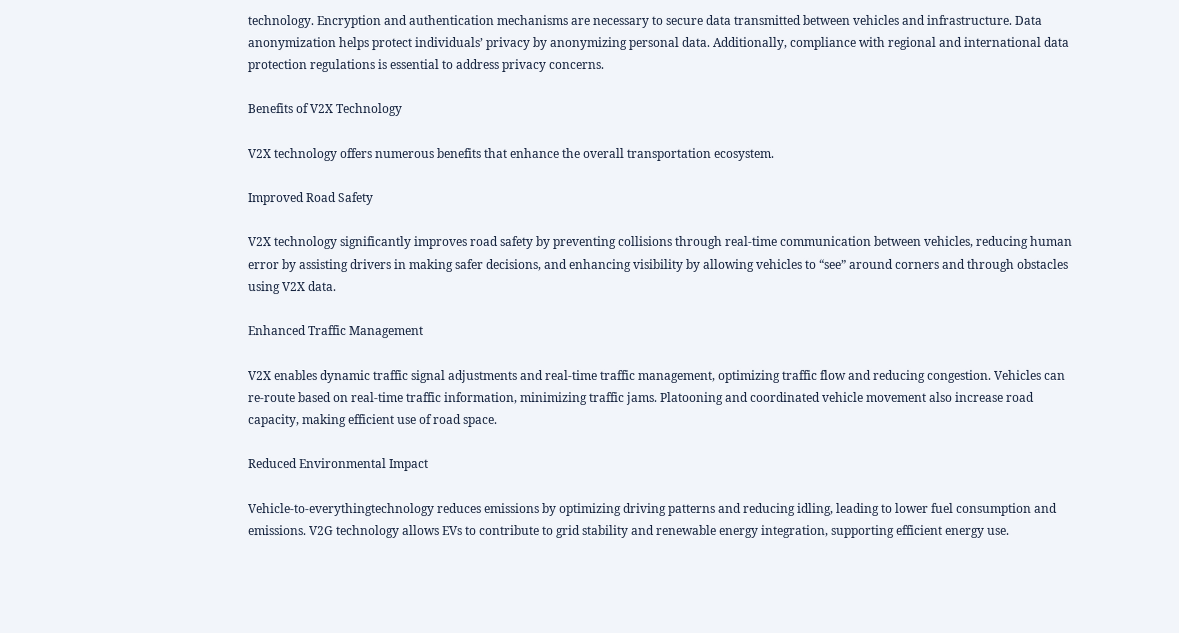technology. Encryption and authentication mechanisms are necessary to secure data transmitted between vehicles and infrastructure. Data anonymization helps protect individuals’ privacy by anonymizing personal data. Additionally, compliance with regional and international data protection regulations is essential to address privacy concerns.

Benefits of V2X Technology

V2X technology offers numerous benefits that enhance the overall transportation ecosystem.

Improved Road Safety

V2X technology significantly improves road safety by preventing collisions through real-time communication between vehicles, reducing human error by assisting drivers in making safer decisions, and enhancing visibility by allowing vehicles to “see” around corners and through obstacles using V2X data.

Enhanced Traffic Management

V2X enables dynamic traffic signal adjustments and real-time traffic management, optimizing traffic flow and reducing congestion. Vehicles can re-route based on real-time traffic information, minimizing traffic jams. Platooning and coordinated vehicle movement also increase road capacity, making efficient use of road space.

Reduced Environmental Impact

Vehicle-to-everythingtechnology reduces emissions by optimizing driving patterns and reducing idling, leading to lower fuel consumption and emissions. V2G technology allows EVs to contribute to grid stability and renewable energy integration, supporting efficient energy use.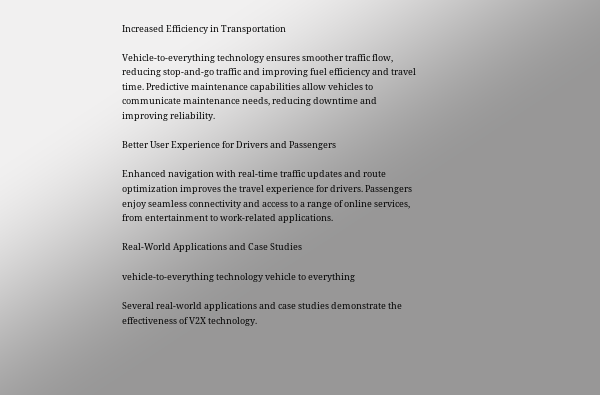Increased Efficiency in Transportation

Vehicle-to-everything technology ensures smoother traffic flow, reducing stop-and-go traffic and improving fuel efficiency and travel time. Predictive maintenance capabilities allow vehicles to communicate maintenance needs, reducing downtime and improving reliability.

Better User Experience for Drivers and Passengers

Enhanced navigation with real-time traffic updates and route optimization improves the travel experience for drivers. Passengers enjoy seamless connectivity and access to a range of online services, from entertainment to work-related applications.

Real-World Applications and Case Studies

vehicle-to-everything technology vehicle to everything

Several real-world applications and case studies demonstrate the effectiveness of V2X technology.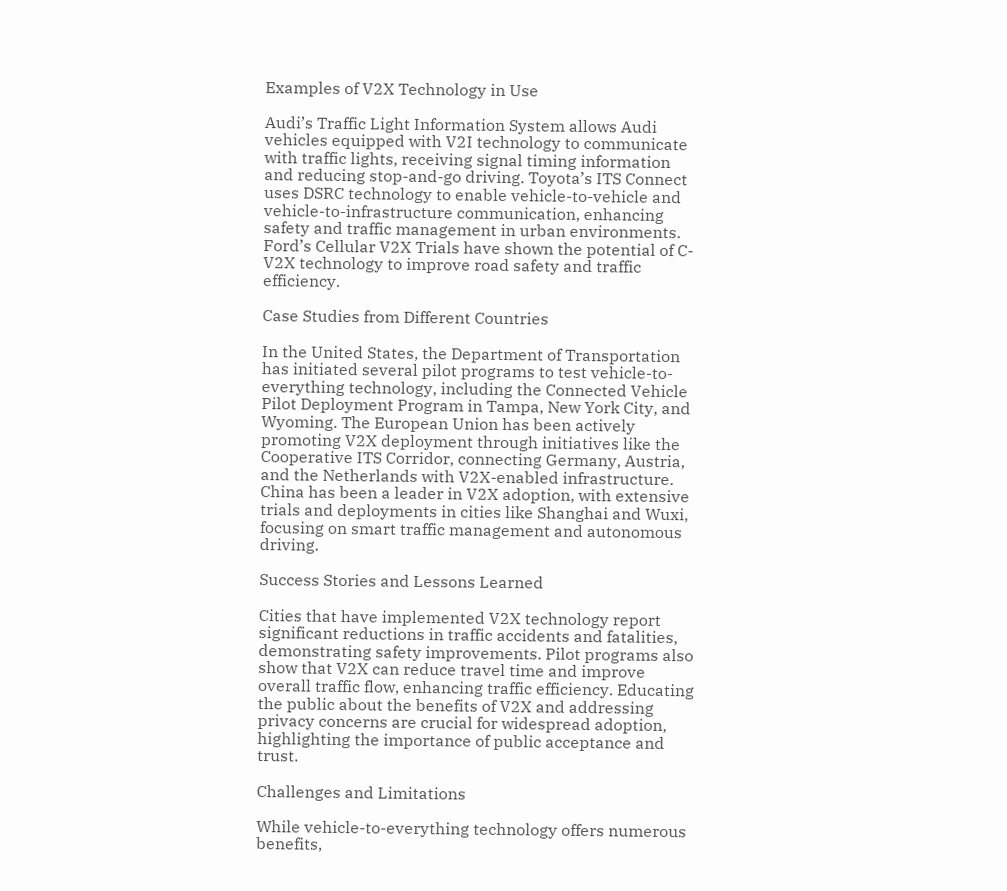Examples of V2X Technology in Use

Audi’s Traffic Light Information System allows Audi vehicles equipped with V2I technology to communicate with traffic lights, receiving signal timing information and reducing stop-and-go driving. Toyota’s ITS Connect uses DSRC technology to enable vehicle-to-vehicle and vehicle-to-infrastructure communication, enhancing safety and traffic management in urban environments. Ford’s Cellular V2X Trials have shown the potential of C-V2X technology to improve road safety and traffic efficiency.

Case Studies from Different Countries

In the United States, the Department of Transportation has initiated several pilot programs to test vehicle-to-everything technology, including the Connected Vehicle Pilot Deployment Program in Tampa, New York City, and Wyoming. The European Union has been actively promoting V2X deployment through initiatives like the Cooperative ITS Corridor, connecting Germany, Austria, and the Netherlands with V2X-enabled infrastructure. China has been a leader in V2X adoption, with extensive trials and deployments in cities like Shanghai and Wuxi, focusing on smart traffic management and autonomous driving.

Success Stories and Lessons Learned

Cities that have implemented V2X technology report significant reductions in traffic accidents and fatalities, demonstrating safety improvements. Pilot programs also show that V2X can reduce travel time and improve overall traffic flow, enhancing traffic efficiency. Educating the public about the benefits of V2X and addressing privacy concerns are crucial for widespread adoption, highlighting the importance of public acceptance and trust.

Challenges and Limitations

While vehicle-to-everything technology offers numerous benefits,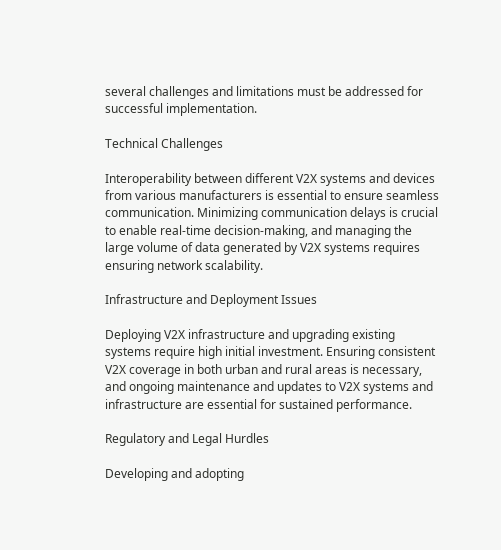several challenges and limitations must be addressed for successful implementation.

Technical Challenges

Interoperability between different V2X systems and devices from various manufacturers is essential to ensure seamless communication. Minimizing communication delays is crucial to enable real-time decision-making, and managing the large volume of data generated by V2X systems requires ensuring network scalability.

Infrastructure and Deployment Issues

Deploying V2X infrastructure and upgrading existing systems require high initial investment. Ensuring consistent V2X coverage in both urban and rural areas is necessary, and ongoing maintenance and updates to V2X systems and infrastructure are essential for sustained performance.

Regulatory and Legal Hurdles

Developing and adopting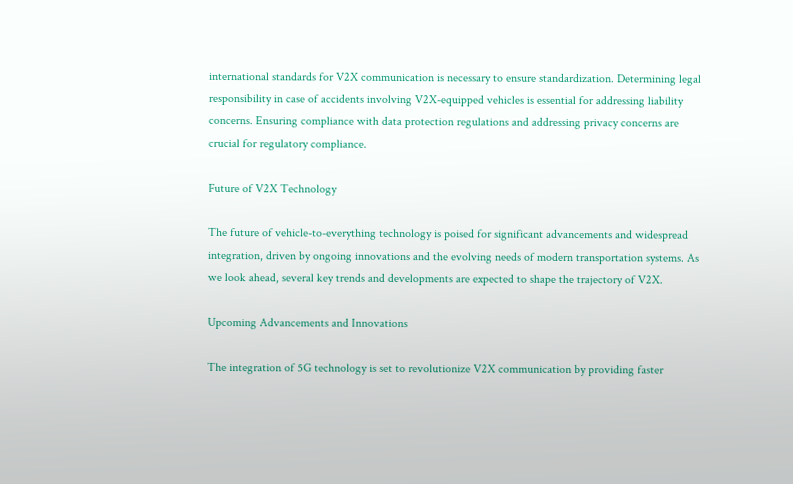international standards for V2X communication is necessary to ensure standardization. Determining legal responsibility in case of accidents involving V2X-equipped vehicles is essential for addressing liability concerns. Ensuring compliance with data protection regulations and addressing privacy concerns are crucial for regulatory compliance.

Future of V2X Technology

The future of vehicle-to-everything technology is poised for significant advancements and widespread integration, driven by ongoing innovations and the evolving needs of modern transportation systems. As we look ahead, several key trends and developments are expected to shape the trajectory of V2X.

Upcoming Advancements and Innovations

The integration of 5G technology is set to revolutionize V2X communication by providing faster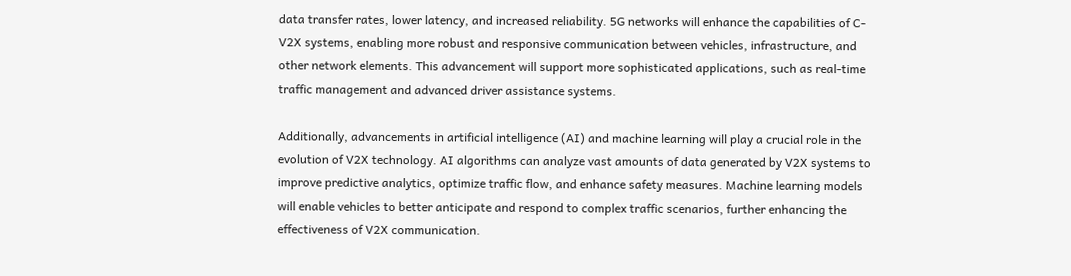data transfer rates, lower latency, and increased reliability. 5G networks will enhance the capabilities of C-V2X systems, enabling more robust and responsive communication between vehicles, infrastructure, and other network elements. This advancement will support more sophisticated applications, such as real-time traffic management and advanced driver assistance systems.

Additionally, advancements in artificial intelligence (AI) and machine learning will play a crucial role in the evolution of V2X technology. AI algorithms can analyze vast amounts of data generated by V2X systems to improve predictive analytics, optimize traffic flow, and enhance safety measures. Machine learning models will enable vehicles to better anticipate and respond to complex traffic scenarios, further enhancing the effectiveness of V2X communication.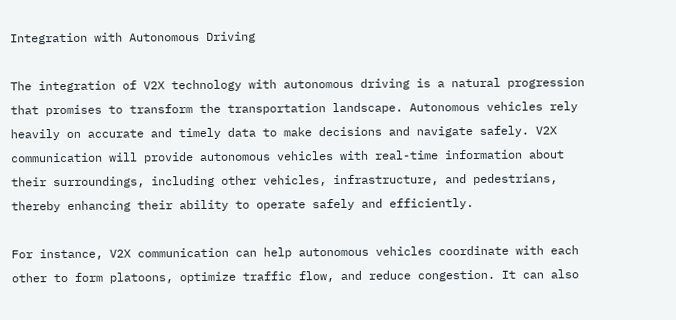Integration with Autonomous Driving

The integration of V2X technology with autonomous driving is a natural progression that promises to transform the transportation landscape. Autonomous vehicles rely heavily on accurate and timely data to make decisions and navigate safely. V2X communication will provide autonomous vehicles with real-time information about their surroundings, including other vehicles, infrastructure, and pedestrians, thereby enhancing their ability to operate safely and efficiently.

For instance, V2X communication can help autonomous vehicles coordinate with each other to form platoons, optimize traffic flow, and reduce congestion. It can also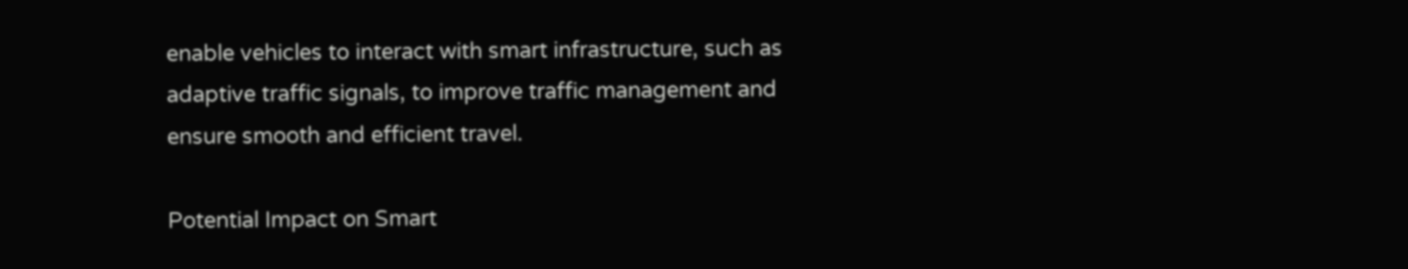enable vehicles to interact with smart infrastructure, such as adaptive traffic signals, to improve traffic management and ensure smooth and efficient travel.

Potential Impact on Smart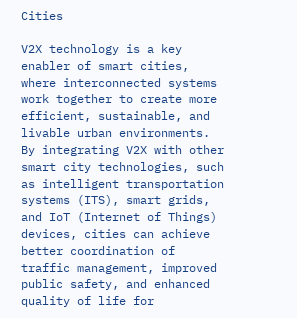Cities

V2X technology is a key enabler of smart cities, where interconnected systems work together to create more efficient, sustainable, and livable urban environments. By integrating V2X with other smart city technologies, such as intelligent transportation systems (ITS), smart grids, and IoT (Internet of Things) devices, cities can achieve better coordination of traffic management, improved public safety, and enhanced quality of life for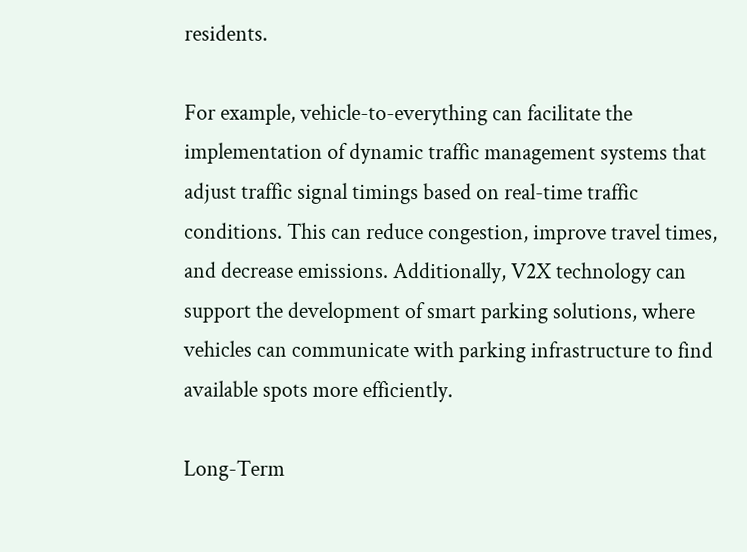residents.

For example, vehicle-to-everything can facilitate the implementation of dynamic traffic management systems that adjust traffic signal timings based on real-time traffic conditions. This can reduce congestion, improve travel times, and decrease emissions. Additionally, V2X technology can support the development of smart parking solutions, where vehicles can communicate with parking infrastructure to find available spots more efficiently.

Long-Term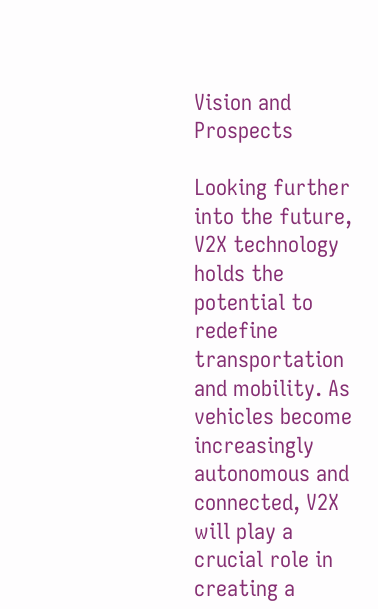Vision and Prospects

Looking further into the future, V2X technology holds the potential to redefine transportation and mobility. As vehicles become increasingly autonomous and connected, V2X will play a crucial role in creating a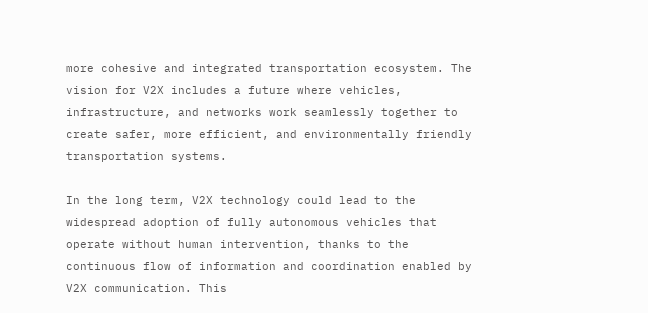more cohesive and integrated transportation ecosystem. The vision for V2X includes a future where vehicles, infrastructure, and networks work seamlessly together to create safer, more efficient, and environmentally friendly transportation systems.

In the long term, V2X technology could lead to the widespread adoption of fully autonomous vehicles that operate without human intervention, thanks to the continuous flow of information and coordination enabled by V2X communication. This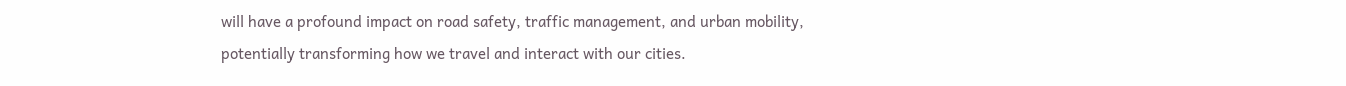will have a profound impact on road safety, traffic management, and urban mobility, potentially transforming how we travel and interact with our cities.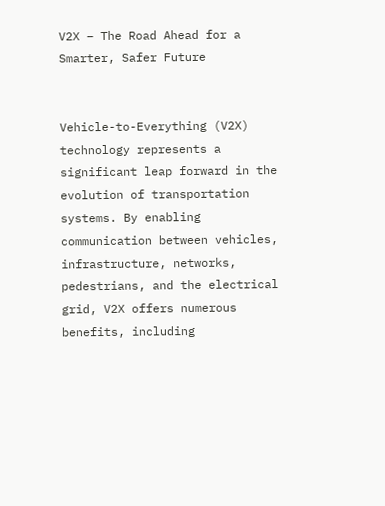V2X – The Road Ahead for a Smarter, Safer Future


Vehicle-to-Everything (V2X) technology represents a significant leap forward in the evolution of transportation systems. By enabling communication between vehicles, infrastructure, networks, pedestrians, and the electrical grid, V2X offers numerous benefits, including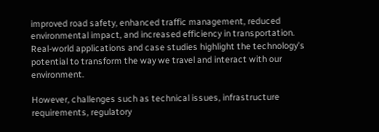improved road safety, enhanced traffic management, reduced environmental impact, and increased efficiency in transportation. Real-world applications and case studies highlight the technology’s potential to transform the way we travel and interact with our environment.

However, challenges such as technical issues, infrastructure requirements, regulatory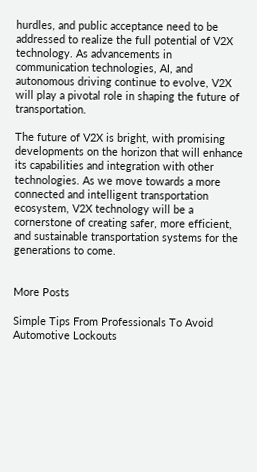hurdles, and public acceptance need to be addressed to realize the full potential of V2X technology. As advancements in communication technologies, AI, and autonomous driving continue to evolve, V2X will play a pivotal role in shaping the future of transportation.

The future of V2X is bright, with promising developments on the horizon that will enhance its capabilities and integration with other technologies. As we move towards a more connected and intelligent transportation ecosystem, V2X technology will be a cornerstone of creating safer, more efficient, and sustainable transportation systems for the generations to come.


More Posts

Simple Tips From Professionals To Avoid Automotive Lockouts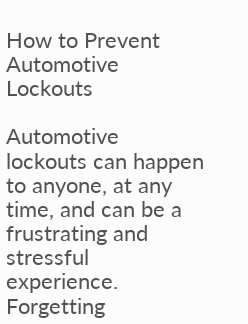How to Prevent Automotive Lockouts

Automotive lockouts can happen to anyone, at any time, and can be a frustrating and stressful experience. Forgetting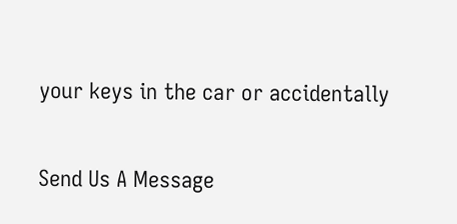your keys in the car or accidentally

Send Us A Message